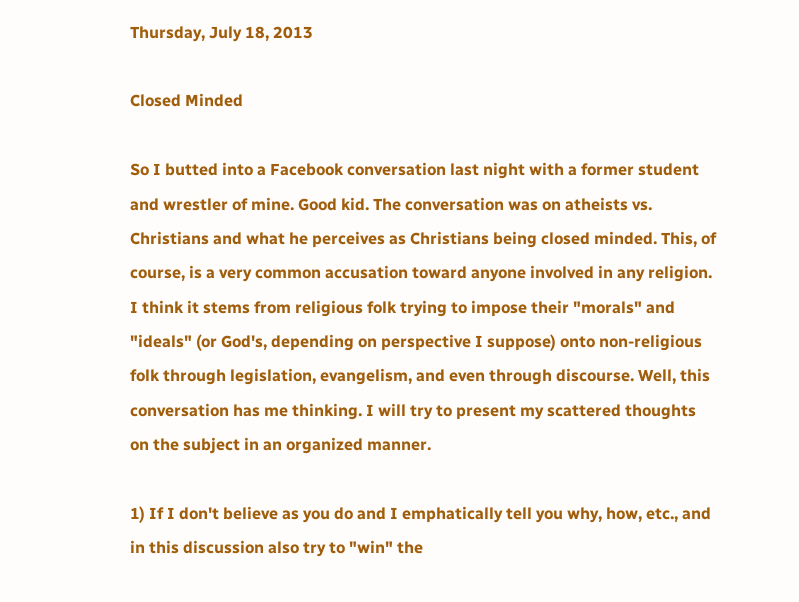Thursday, July 18, 2013

Closed Minded

So I butted into a Facebook conversation last night with a former student and wrestler of mine. Good kid. The conversation was on atheists vs. Christians and what he perceives as Christians being closed minded. This, of course, is a very common accusation toward anyone involved in any religion. I think it stems from religious folk trying to impose their "morals" and "ideals" (or God's, depending on perspective I suppose) onto non-religious folk through legislation, evangelism, and even through discourse. Well, this conversation has me thinking. I will try to present my scattered thoughts on the subject in an organized manner.

1) If I don't believe as you do and I emphatically tell you why, how, etc., and in this discussion also try to "win" the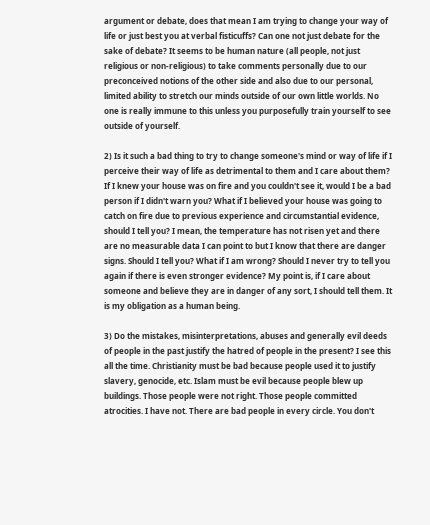argument or debate, does that mean I am trying to change your way of life or just best you at verbal fisticuffs? Can one not just debate for the sake of debate? It seems to be human nature (all people, not just religious or non-religious) to take comments personally due to our preconceived notions of the other side and also due to our personal, limited ability to stretch our minds outside of our own little worlds. No one is really immune to this unless you purposefully train yourself to see outside of yourself.

2) Is it such a bad thing to try to change someone's mind or way of life if I perceive their way of life as detrimental to them and I care about them? If I knew your house was on fire and you couldn't see it, would I be a bad person if I didn't warn you? What if I believed your house was going to catch on fire due to previous experience and circumstantial evidence, should I tell you? I mean, the temperature has not risen yet and there are no measurable data I can point to but I know that there are danger signs. Should I tell you? What if I am wrong? Should I never try to tell you again if there is even stronger evidence? My point is, if I care about someone and believe they are in danger of any sort, I should tell them. It is my obligation as a human being.

3) Do the mistakes, misinterpretations, abuses and generally evil deeds of people in the past justify the hatred of people in the present? I see this all the time. Christianity must be bad because people used it to justify slavery, genocide, etc. Islam must be evil because people blew up buildings. Those people were not right. Those people committed atrocities. I have not. There are bad people in every circle. You don't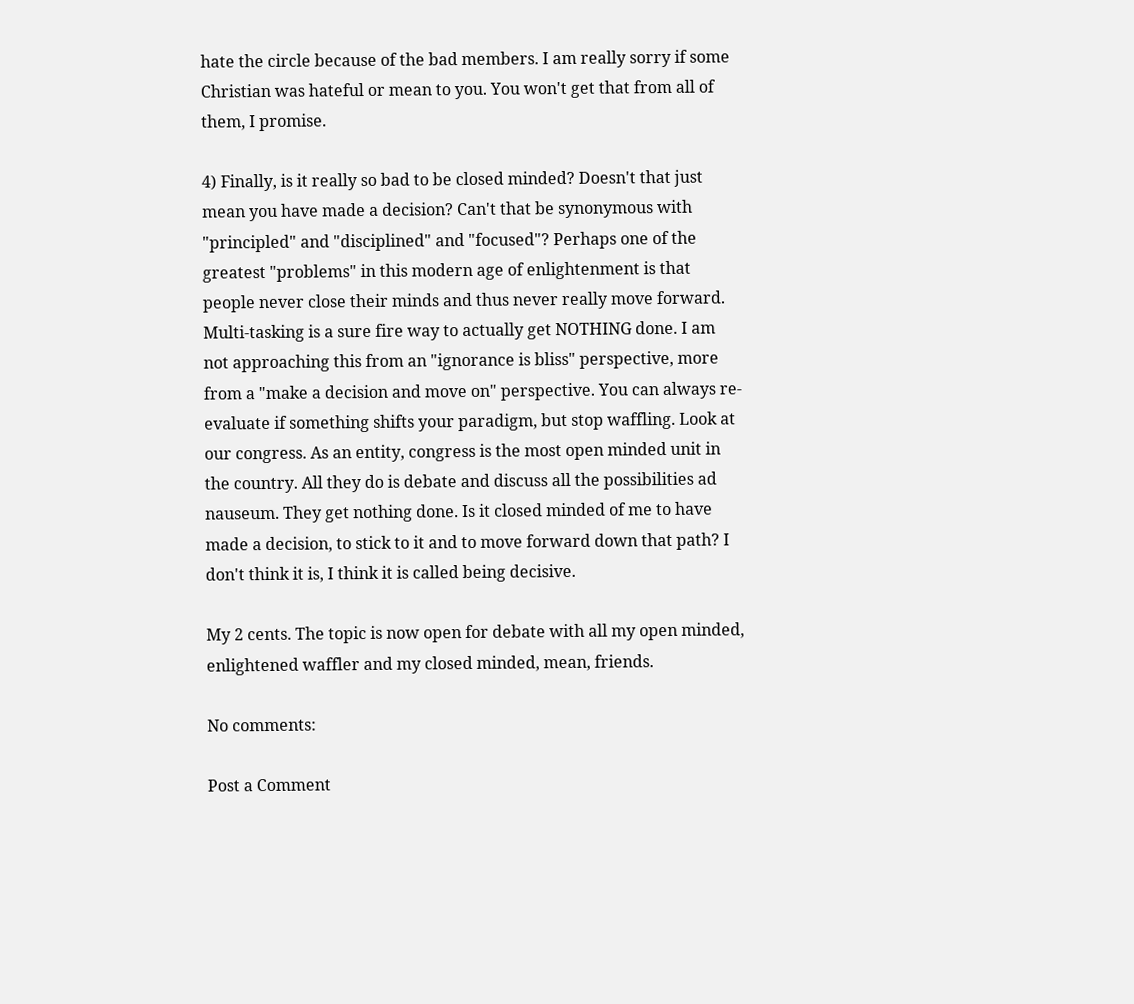hate the circle because of the bad members. I am really sorry if some Christian was hateful or mean to you. You won't get that from all of them, I promise.

4) Finally, is it really so bad to be closed minded? Doesn't that just mean you have made a decision? Can't that be synonymous with "principled" and "disciplined" and "focused"? Perhaps one of the greatest "problems" in this modern age of enlightenment is that people never close their minds and thus never really move forward. Multi-tasking is a sure fire way to actually get NOTHING done. I am not approaching this from an "ignorance is bliss" perspective, more from a "make a decision and move on" perspective. You can always re-evaluate if something shifts your paradigm, but stop waffling. Look at our congress. As an entity, congress is the most open minded unit in the country. All they do is debate and discuss all the possibilities ad nauseum. They get nothing done. Is it closed minded of me to have made a decision, to stick to it and to move forward down that path? I don't think it is, I think it is called being decisive.

My 2 cents. The topic is now open for debate with all my open minded, enlightened waffler and my closed minded, mean, friends.

No comments:

Post a Comment